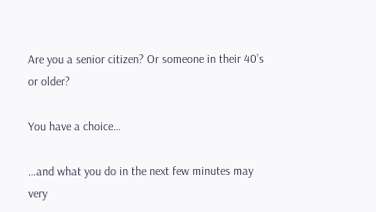Are you a senior citizen? Or someone in their 40’s or older?

You have a choice…

…and what you do in the next few minutes may very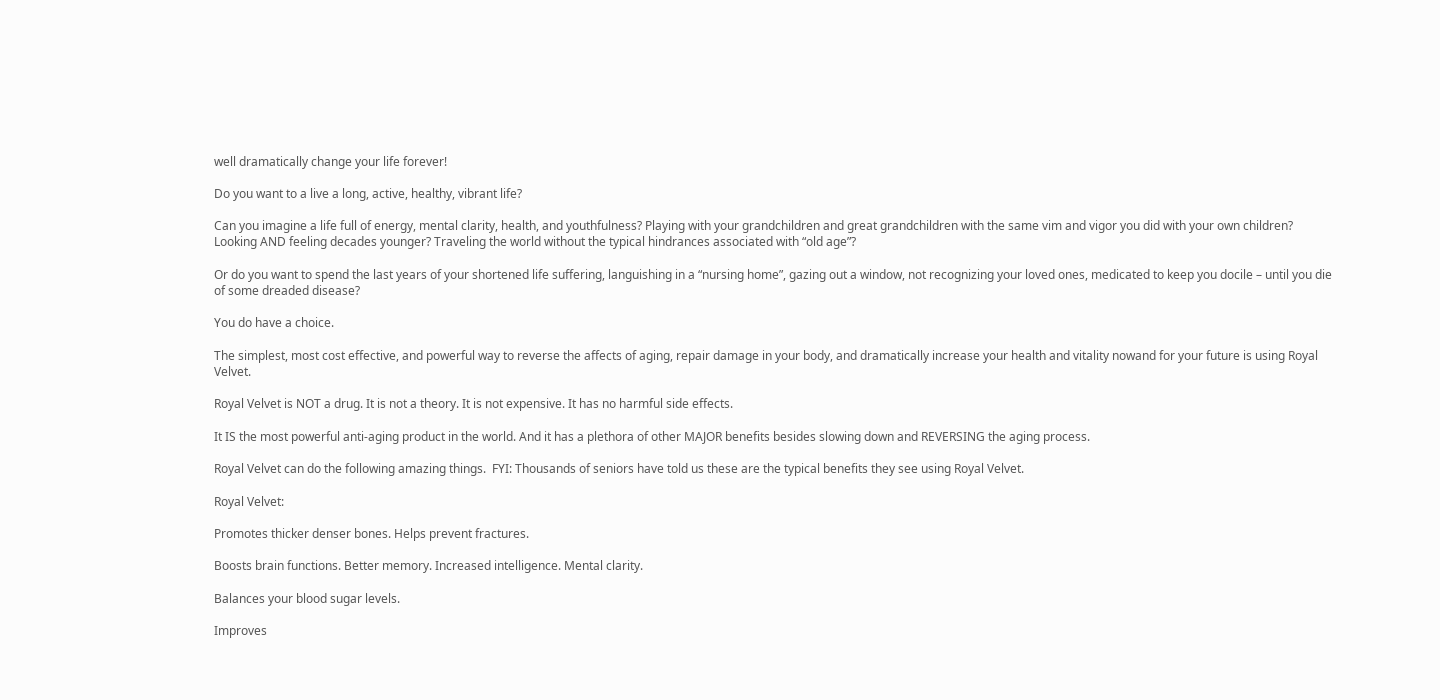well dramatically change your life forever!

Do you want to a live a long, active, healthy, vibrant life?

Can you imagine a life full of energy, mental clarity, health, and youthfulness? Playing with your grandchildren and great grandchildren with the same vim and vigor you did with your own children? Looking AND feeling decades younger? Traveling the world without the typical hindrances associated with “old age”?

Or do you want to spend the last years of your shortened life suffering, languishing in a “nursing home”, gazing out a window, not recognizing your loved ones, medicated to keep you docile – until you die of some dreaded disease?

You do have a choice.

The simplest, most cost effective, and powerful way to reverse the affects of aging, repair damage in your body, and dramatically increase your health and vitality nowand for your future is using Royal Velvet.

Royal Velvet is NOT a drug. It is not a theory. It is not expensive. It has no harmful side effects.

It IS the most powerful anti-aging product in the world. And it has a plethora of other MAJOR benefits besides slowing down and REVERSING the aging process.

Royal Velvet can do the following amazing things.  FYI: Thousands of seniors have told us these are the typical benefits they see using Royal Velvet.

Royal Velvet:

Promotes thicker denser bones. Helps prevent fractures.

Boosts brain functions. Better memory. Increased intelligence. Mental clarity.

Balances your blood sugar levels.

Improves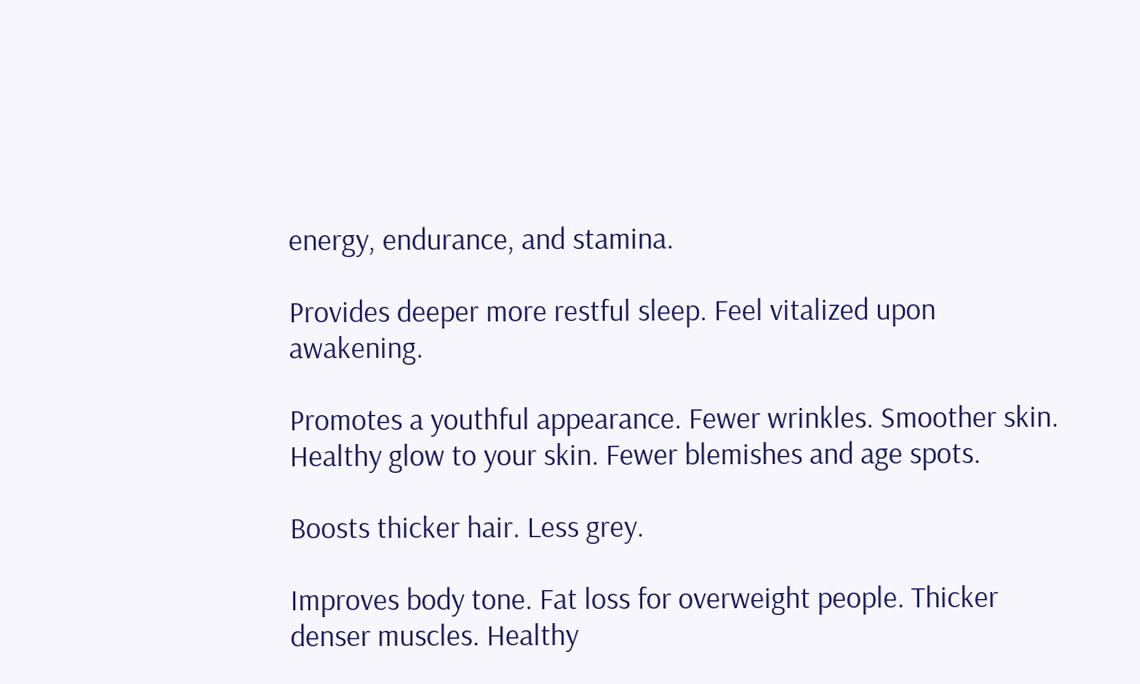energy, endurance, and stamina.

Provides deeper more restful sleep. Feel vitalized upon awakening.

Promotes a youthful appearance. Fewer wrinkles. Smoother skin. Healthy glow to your skin. Fewer blemishes and age spots.

Boosts thicker hair. Less grey.

Improves body tone. Fat loss for overweight people. Thicker denser muscles. Healthy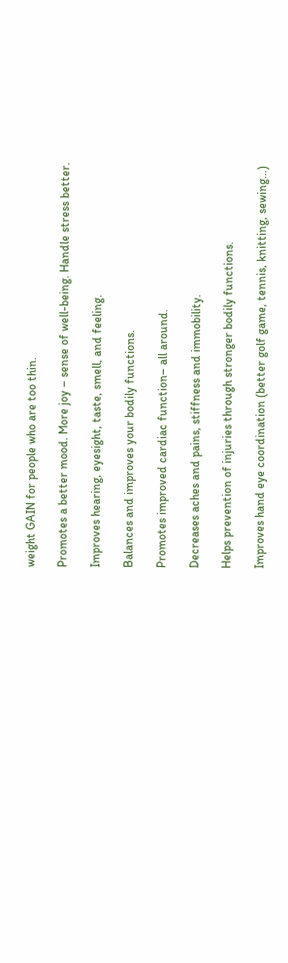weight GAIN for people who are too thin.

Promotes a better mood. More joy – sense of well-being. Handle stress better.

Improves hearing, eyesight, taste, smell, and feeling.

Balances and improves your bodily functions.

Promotes improved cardiac function– all around.

Decreases aches and pains, stiffness and immobility.

Helps prevention of injuries through stronger bodily functions.

Improves hand eye coordination (better golf game, tennis, knitting, sewing…)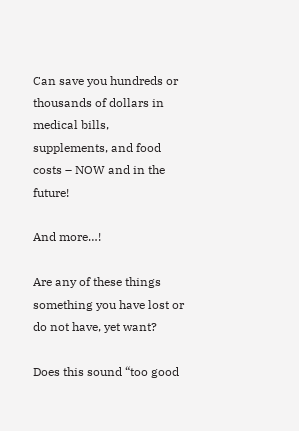Can save you hundreds or thousands of dollars in medical bills, supplements, and food costs – NOW and in the future!

And more…!

Are any of these things something you have lost or do not have, yet want?

Does this sound “too good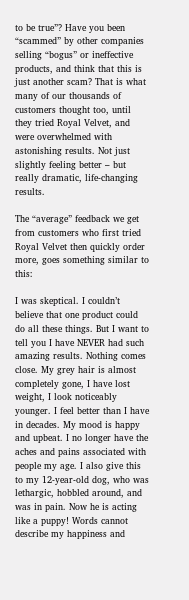to be true”? Have you been “scammed” by other companies selling “bogus” or ineffective products, and think that this is just another scam? That is what many of our thousands of customers thought too, until they tried Royal Velvet, and were overwhelmed with astonishing results. Not just slightly feeling better – but really dramatic, life-changing results.

The “average” feedback we get from customers who first tried Royal Velvet then quickly order more, goes something similar to this:

I was skeptical. I couldn’t believe that one product could do all these things. But I want to tell you I have NEVER had such amazing results. Nothing comes close. My grey hair is almost completely gone, I have lost weight, I look noticeably younger. I feel better than I have in decades. My mood is happy and upbeat. I no longer have the aches and pains associated with people my age. I also give this to my 12-year-old dog, who was lethargic, hobbled around, and was in pain. Now he is acting like a puppy! Words cannot describe my happiness and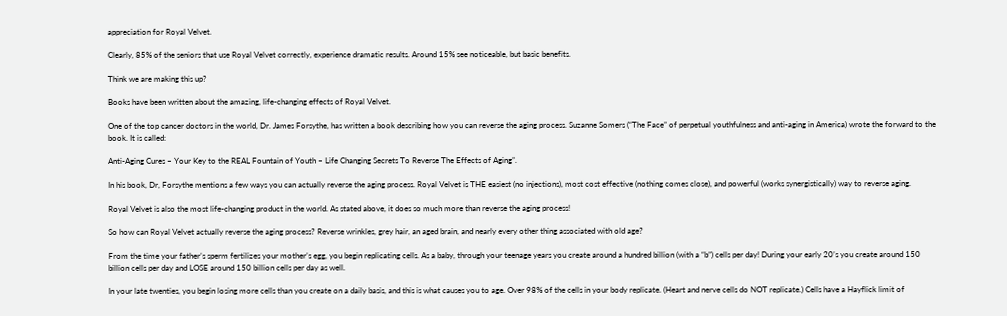appreciation for Royal Velvet.

Clearly, 85% of the seniors that use Royal Velvet correctly, experience dramatic results. Around 15% see noticeable, but basic benefits.

Think we are making this up?

Books have been written about the amazing, life-changing effects of Royal Velvet.

One of the top cancer doctors in the world, Dr. James Forsythe, has written a book describing how you can reverse the aging process. Suzanne Somers (“The Face” of perpetual youthfulness and anti-aging in America) wrote the forward to the book. It is called:

Anti-Aging Cures – Your Key to the REAL Fountain of Youth – Life Changing Secrets To Reverse The Effects of Aging”.

In his book, Dr, Forsythe mentions a few ways you can actually reverse the aging process. Royal Velvet is THE easiest (no injections), most cost effective (nothing comes close), and powerful (works synergistically) way to reverse aging.

Royal Velvet is also the most life-changing product in the world. As stated above, it does so much more than reverse the aging process!

So how can Royal Velvet actually reverse the aging process? Reverse wrinkles, grey hair, an aged brain, and nearly every other thing associated with old age?

From the time your father’s sperm fertilizes your mother’s egg, you begin replicating cells. As a baby, through your teenage years you create around a hundred billion (with a “b”) cells per day! During your early 20’s you create around 150 billion cells per day and LOSE around 150 billion cells per day as well.

In your late twenties, you begin losing more cells than you create on a daily basis, and this is what causes you to age. Over 98% of the cells in your body replicate. (Heart and nerve cells do NOT replicate.) Cells have a Hayflick limit of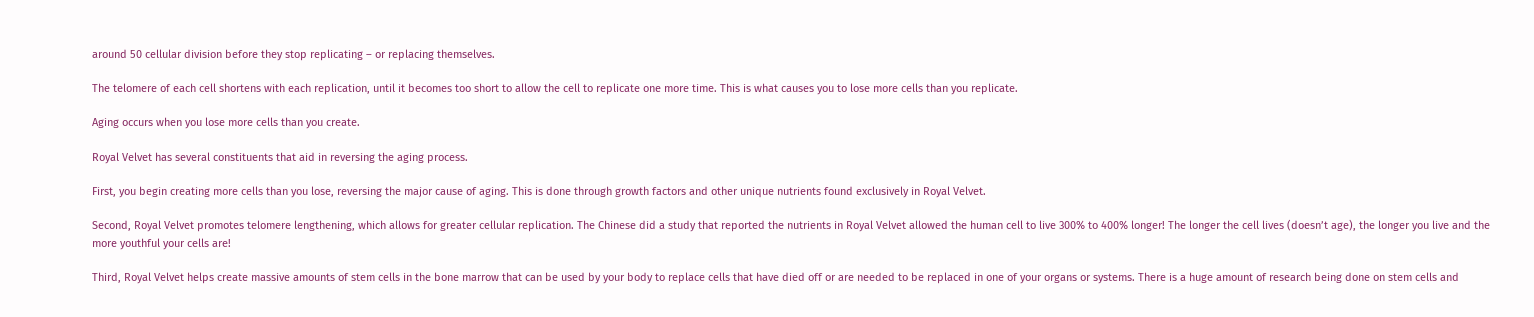around 50 cellular division before they stop replicating – or replacing themselves.

The telomere of each cell shortens with each replication, until it becomes too short to allow the cell to replicate one more time. This is what causes you to lose more cells than you replicate.

Aging occurs when you lose more cells than you create.

Royal Velvet has several constituents that aid in reversing the aging process.

First, you begin creating more cells than you lose, reversing the major cause of aging. This is done through growth factors and other unique nutrients found exclusively in Royal Velvet.

Second, Royal Velvet promotes telomere lengthening, which allows for greater cellular replication. The Chinese did a study that reported the nutrients in Royal Velvet allowed the human cell to live 300% to 400% longer! The longer the cell lives (doesn’t age), the longer you live and the more youthful your cells are!

Third, Royal Velvet helps create massive amounts of stem cells in the bone marrow that can be used by your body to replace cells that have died off or are needed to be replaced in one of your organs or systems. There is a huge amount of research being done on stem cells and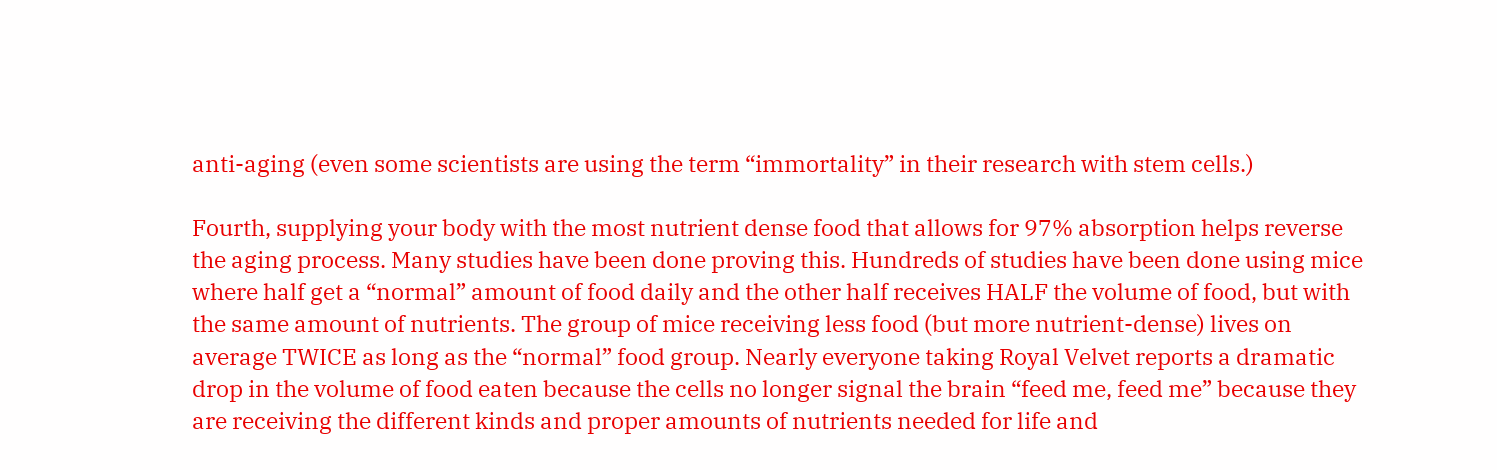anti-aging (even some scientists are using the term “immortality” in their research with stem cells.)

Fourth, supplying your body with the most nutrient dense food that allows for 97% absorption helps reverse the aging process. Many studies have been done proving this. Hundreds of studies have been done using mice where half get a “normal” amount of food daily and the other half receives HALF the volume of food, but with the same amount of nutrients. The group of mice receiving less food (but more nutrient-dense) lives on average TWICE as long as the “normal” food group. Nearly everyone taking Royal Velvet reports a dramatic drop in the volume of food eaten because the cells no longer signal the brain “feed me, feed me” because they are receiving the different kinds and proper amounts of nutrients needed for life and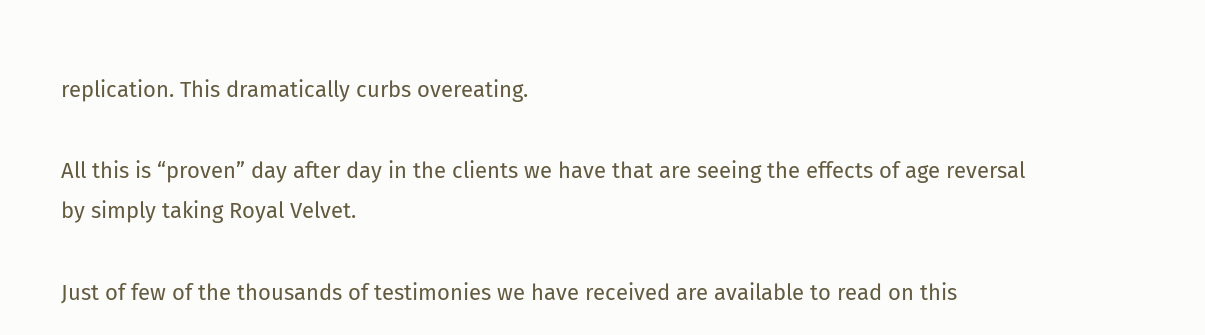replication. This dramatically curbs overeating.

All this is “proven” day after day in the clients we have that are seeing the effects of age reversal by simply taking Royal Velvet.

Just of few of the thousands of testimonies we have received are available to read on this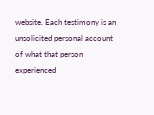website. Each testimony is an unsolicited personal account of what that person experienced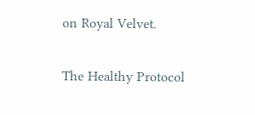on Royal Velvet.

The Healthy Protocol